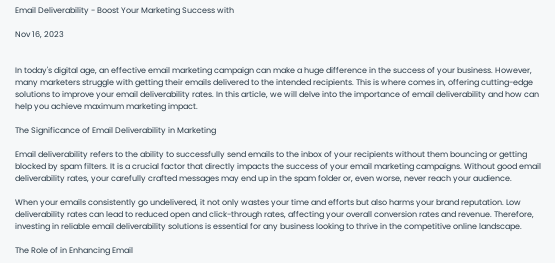Email Deliverability - Boost Your Marketing Success with

Nov 16, 2023


In today's digital age, an effective email marketing campaign can make a huge difference in the success of your business. However, many marketers struggle with getting their emails delivered to the intended recipients. This is where comes in, offering cutting-edge solutions to improve your email deliverability rates. In this article, we will delve into the importance of email deliverability and how can help you achieve maximum marketing impact.

The Significance of Email Deliverability in Marketing

Email deliverability refers to the ability to successfully send emails to the inbox of your recipients without them bouncing or getting blocked by spam filters. It is a crucial factor that directly impacts the success of your email marketing campaigns. Without good email deliverability rates, your carefully crafted messages may end up in the spam folder or, even worse, never reach your audience.

When your emails consistently go undelivered, it not only wastes your time and efforts but also harms your brand reputation. Low deliverability rates can lead to reduced open and click-through rates, affecting your overall conversion rates and revenue. Therefore, investing in reliable email deliverability solutions is essential for any business looking to thrive in the competitive online landscape.

The Role of in Enhancing Email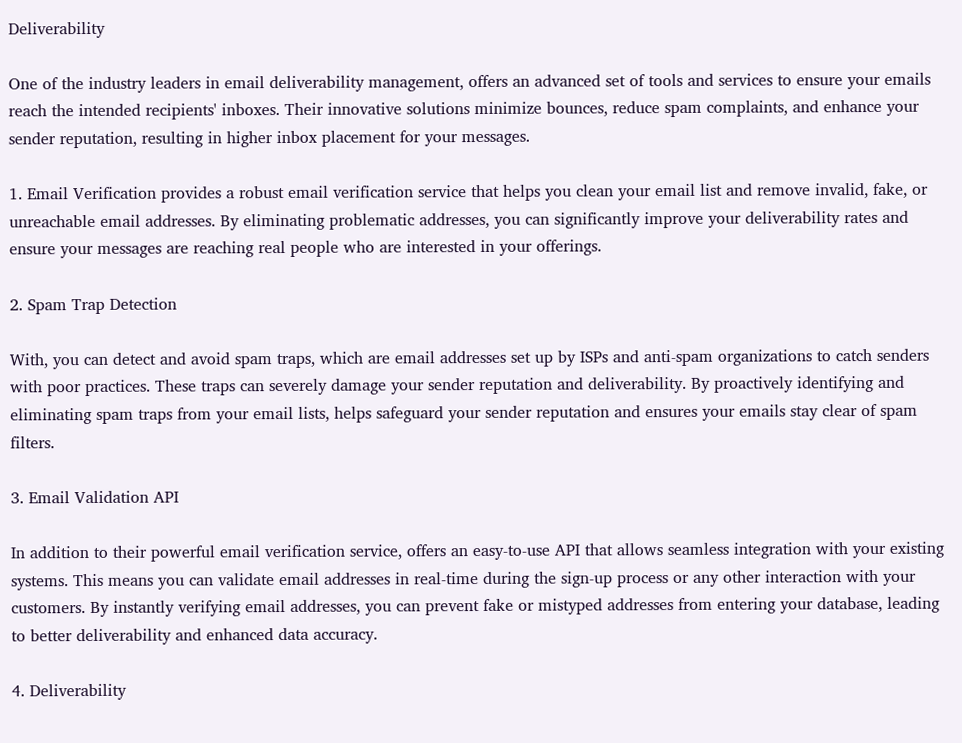Deliverability

One of the industry leaders in email deliverability management, offers an advanced set of tools and services to ensure your emails reach the intended recipients' inboxes. Their innovative solutions minimize bounces, reduce spam complaints, and enhance your sender reputation, resulting in higher inbox placement for your messages.

1. Email Verification provides a robust email verification service that helps you clean your email list and remove invalid, fake, or unreachable email addresses. By eliminating problematic addresses, you can significantly improve your deliverability rates and ensure your messages are reaching real people who are interested in your offerings.

2. Spam Trap Detection

With, you can detect and avoid spam traps, which are email addresses set up by ISPs and anti-spam organizations to catch senders with poor practices. These traps can severely damage your sender reputation and deliverability. By proactively identifying and eliminating spam traps from your email lists, helps safeguard your sender reputation and ensures your emails stay clear of spam filters.

3. Email Validation API

In addition to their powerful email verification service, offers an easy-to-use API that allows seamless integration with your existing systems. This means you can validate email addresses in real-time during the sign-up process or any other interaction with your customers. By instantly verifying email addresses, you can prevent fake or mistyped addresses from entering your database, leading to better deliverability and enhanced data accuracy.

4. Deliverability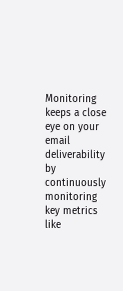Monitoring keeps a close eye on your email deliverability by continuously monitoring key metrics like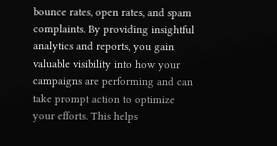bounce rates, open rates, and spam complaints. By providing insightful analytics and reports, you gain valuable visibility into how your campaigns are performing and can take prompt action to optimize your efforts. This helps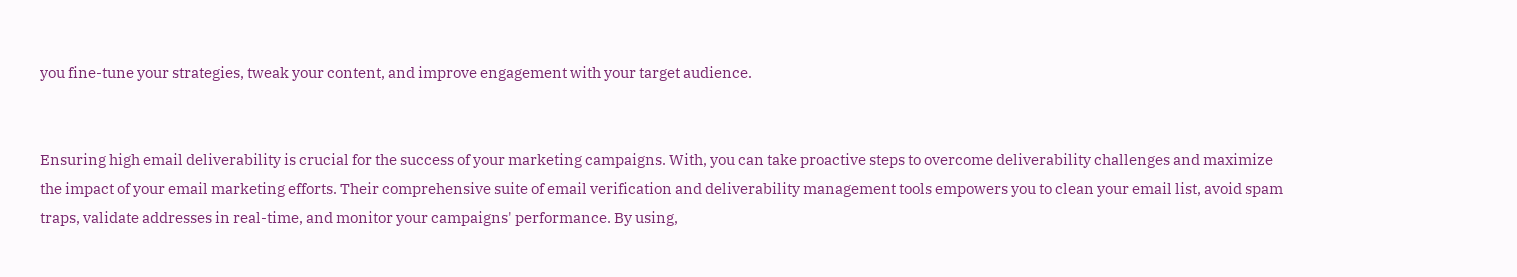you fine-tune your strategies, tweak your content, and improve engagement with your target audience.


Ensuring high email deliverability is crucial for the success of your marketing campaigns. With, you can take proactive steps to overcome deliverability challenges and maximize the impact of your email marketing efforts. Their comprehensive suite of email verification and deliverability management tools empowers you to clean your email list, avoid spam traps, validate addresses in real-time, and monitor your campaigns' performance. By using,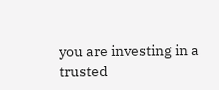you are investing in a trusted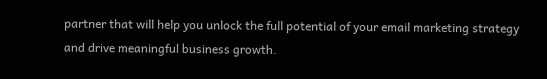partner that will help you unlock the full potential of your email marketing strategy and drive meaningful business growth.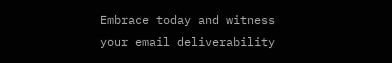Embrace today and witness your email deliverability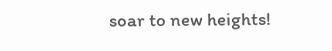soar to new heights!